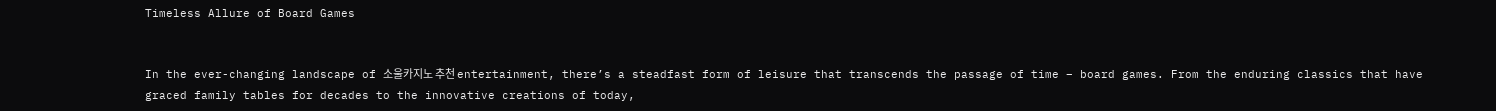Timeless Allure of Board Games


In the ever-changing landscape of 소울카지노 추천 entertainment, there’s a steadfast form of leisure that transcends the passage of time – board games. From the enduring classics that have graced family tables for decades to the innovative creations of today,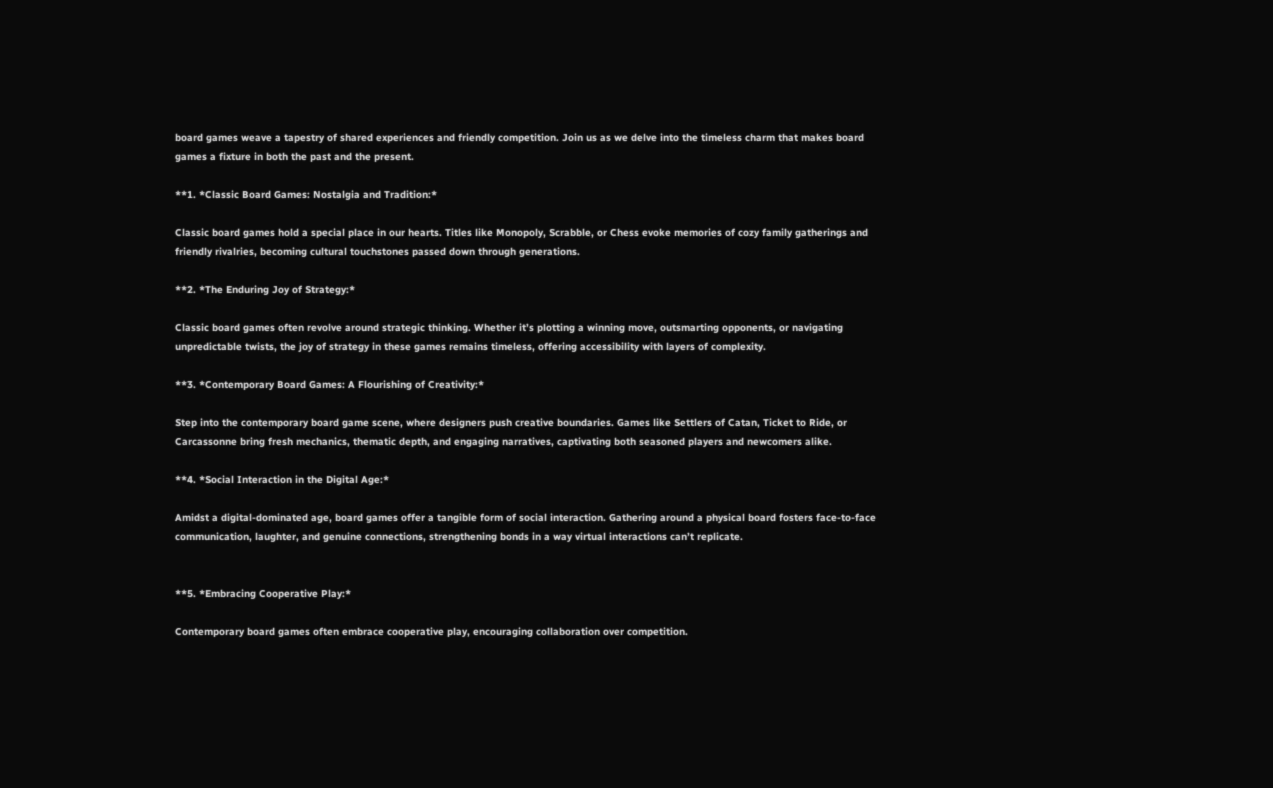board games weave a tapestry of shared experiences and friendly competition. Join us as we delve into the timeless charm that makes board games a fixture in both the past and the present.

**1. *Classic Board Games: Nostalgia and Tradition:*

Classic board games hold a special place in our hearts. Titles like Monopoly, Scrabble, or Chess evoke memories of cozy family gatherings and friendly rivalries, becoming cultural touchstones passed down through generations.

**2. *The Enduring Joy of Strategy:*

Classic board games often revolve around strategic thinking. Whether it’s plotting a winning move, outsmarting opponents, or navigating unpredictable twists, the joy of strategy in these games remains timeless, offering accessibility with layers of complexity.

**3. *Contemporary Board Games: A Flourishing of Creativity:*

Step into the contemporary board game scene, where designers push creative boundaries. Games like Settlers of Catan, Ticket to Ride, or Carcassonne bring fresh mechanics, thematic depth, and engaging narratives, captivating both seasoned players and newcomers alike.

**4. *Social Interaction in the Digital Age:*

Amidst a digital-dominated age, board games offer a tangible form of social interaction. Gathering around a physical board fosters face-to-face communication, laughter, and genuine connections, strengthening bonds in a way virtual interactions can’t replicate.


**5. *Embracing Cooperative Play:*

Contemporary board games often embrace cooperative play, encouraging collaboration over competition.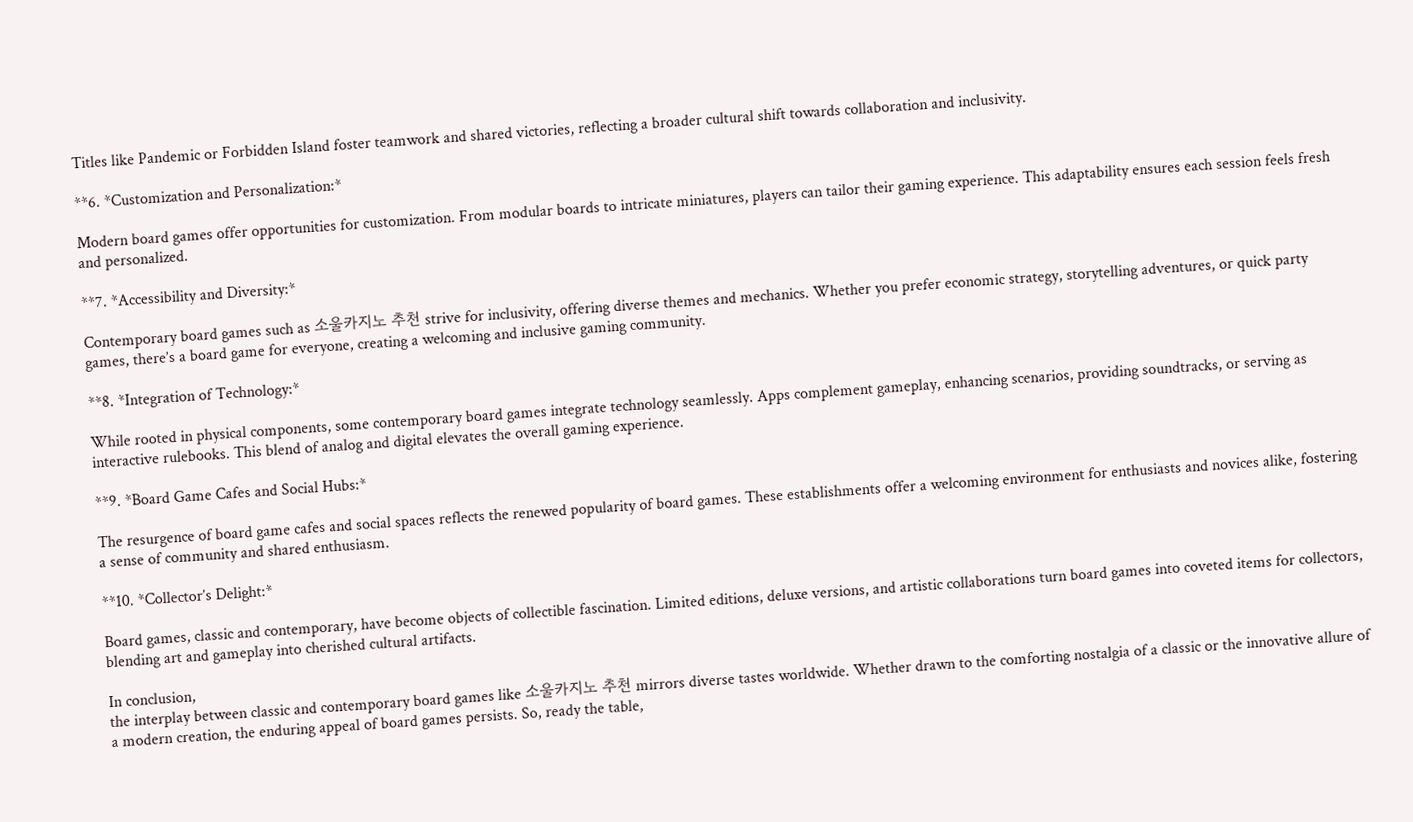Titles like Pandemic or Forbidden Island foster teamwork and shared victories, reflecting a broader cultural shift towards collaboration and inclusivity.

**6. *Customization and Personalization:*

Modern board games offer opportunities for customization. From modular boards to intricate miniatures, players can tailor their gaming experience. This adaptability ensures each session feels fresh and personalized.

**7. *Accessibility and Diversity:*

Contemporary board games such as 소울카지노 추천 strive for inclusivity, offering diverse themes and mechanics. Whether you prefer economic strategy, storytelling adventures, or quick party games, there’s a board game for everyone, creating a welcoming and inclusive gaming community.

**8. *Integration of Technology:*

While rooted in physical components, some contemporary board games integrate technology seamlessly. Apps complement gameplay, enhancing scenarios, providing soundtracks, or serving as interactive rulebooks. This blend of analog and digital elevates the overall gaming experience.

**9. *Board Game Cafes and Social Hubs:*

The resurgence of board game cafes and social spaces reflects the renewed popularity of board games. These establishments offer a welcoming environment for enthusiasts and novices alike, fostering a sense of community and shared enthusiasm.

**10. *Collector’s Delight:*

Board games, classic and contemporary, have become objects of collectible fascination. Limited editions, deluxe versions, and artistic collaborations turn board games into coveted items for collectors, blending art and gameplay into cherished cultural artifacts.

In conclusion,
the interplay between classic and contemporary board games like 소울카지노 추천 mirrors diverse tastes worldwide. Whether drawn to the comforting nostalgia of a classic or the innovative allure of a modern creation, the enduring appeal of board games persists. So, ready the table,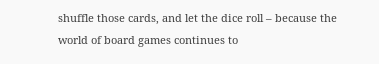shuffle those cards, and let the dice roll – because the world of board games continues to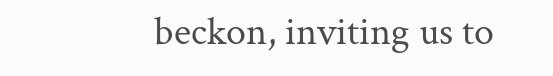beckon, inviting us to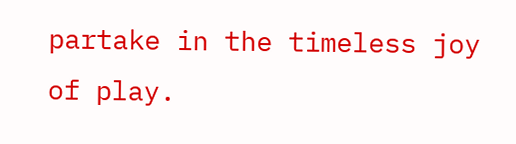partake in the timeless joy of play.